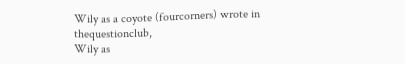Wily as a coyote (fourcorners) wrote in thequestionclub,
Wily as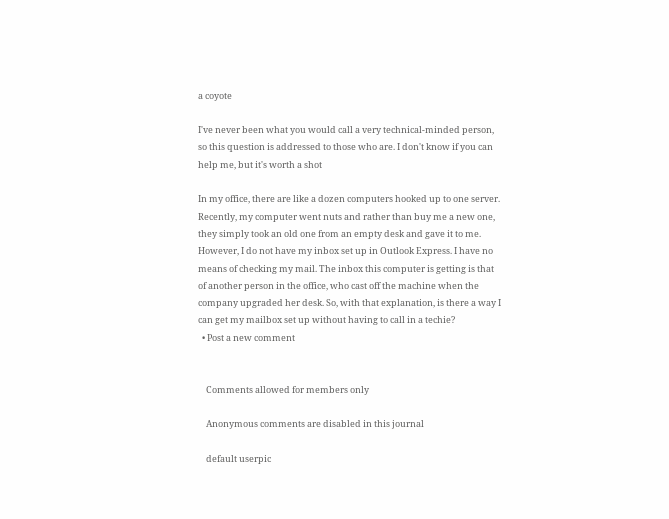a coyote

I've never been what you would call a very technical-minded person, so this question is addressed to those who are. I don't know if you can help me, but it's worth a shot

In my office, there are like a dozen computers hooked up to one server. Recently, my computer went nuts and rather than buy me a new one, they simply took an old one from an empty desk and gave it to me. However, I do not have my inbox set up in Outlook Express. I have no means of checking my mail. The inbox this computer is getting is that of another person in the office, who cast off the machine when the company upgraded her desk. So, with that explanation, is there a way I can get my mailbox set up without having to call in a techie?
  • Post a new comment


    Comments allowed for members only

    Anonymous comments are disabled in this journal

    default userpic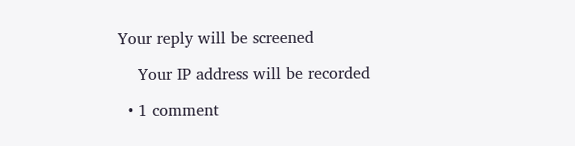Your reply will be screened

    Your IP address will be recorded

  • 1 comment